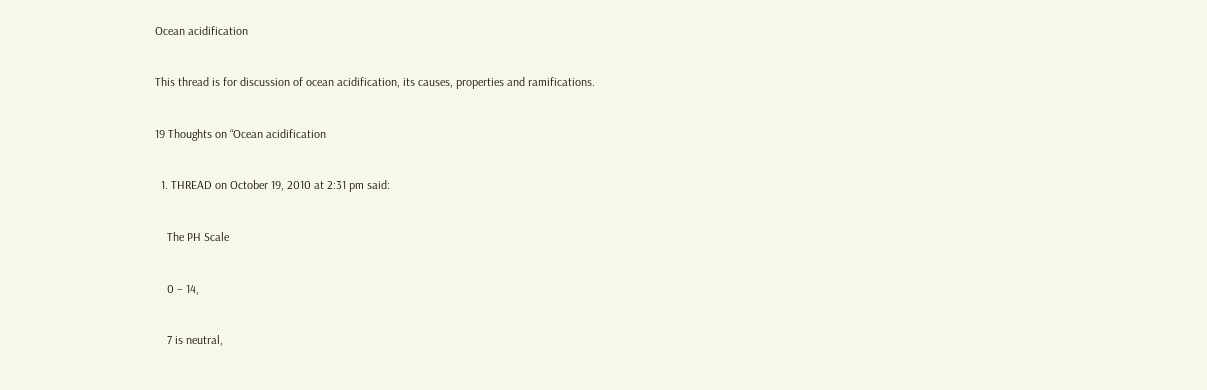Ocean acidification

This thread is for discussion of ocean acidification, its causes, properties and ramifications.

19 Thoughts on “Ocean acidification

  1. THREAD on October 19, 2010 at 2:31 pm said:

    The PH Scale

    0 – 14,

    7 is neutral,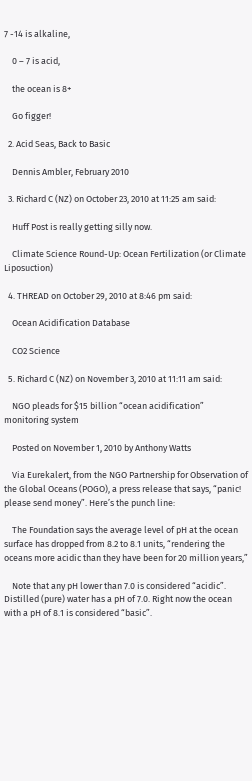7 -14 is alkaline,

    0 – 7 is acid,

    the ocean is 8+

    Go figger!

  2. Acid Seas, Back to Basic

    Dennis Ambler, February 2010

  3. Richard C (NZ) on October 23, 2010 at 11:25 am said:

    Huff Post is really getting silly now.

    Climate Science Round-Up: Ocean Fertilization (or Climate Liposuction)

  4. THREAD on October 29, 2010 at 8:46 pm said:

    Ocean Acidification Database

    CO2 Science

  5. Richard C (NZ) on November 3, 2010 at 11:11 am said:

    NGO pleads for $15 billion “ocean acidification” monitoring system

    Posted on November 1, 2010 by Anthony Watts

    Via Eurekalert, from the NGO Partnership for Observation of the Global Oceans (POGO), a press release that says, “panic! please send money”. Here’s the punch line:

    The Foundation says the average level of pH at the ocean surface has dropped from 8.2 to 8.1 units, “rendering the oceans more acidic than they have been for 20 million years,”

    Note that any pH lower than 7.0 is considered “acidic”. Distilled (pure) water has a pH of 7.0. Right now the ocean with a pH of 8.1 is considered “basic”.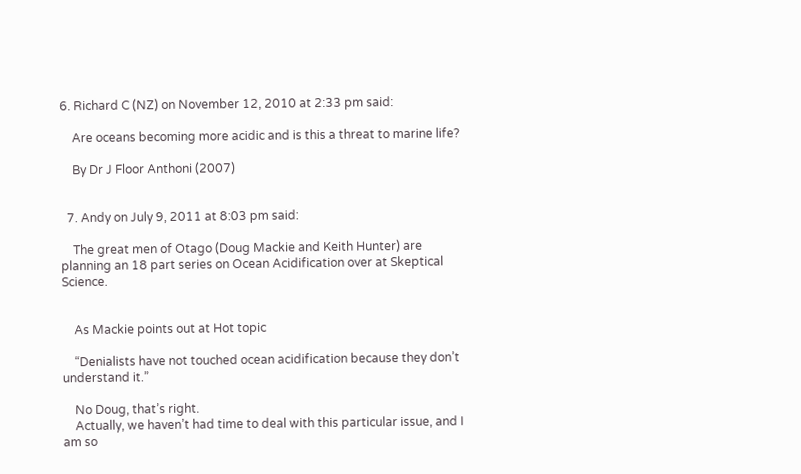6. Richard C (NZ) on November 12, 2010 at 2:33 pm said:

    Are oceans becoming more acidic and is this a threat to marine life?

    By Dr J Floor Anthoni (2007)


  7. Andy on July 9, 2011 at 8:03 pm said:

    The great men of Otago (Doug Mackie and Keith Hunter) are planning an 18 part series on Ocean Acidification over at Skeptical Science.


    As Mackie points out at Hot topic

    “Denialists have not touched ocean acidification because they don’t understand it.”

    No Doug, that’s right.
    Actually, we haven’t had time to deal with this particular issue, and I am so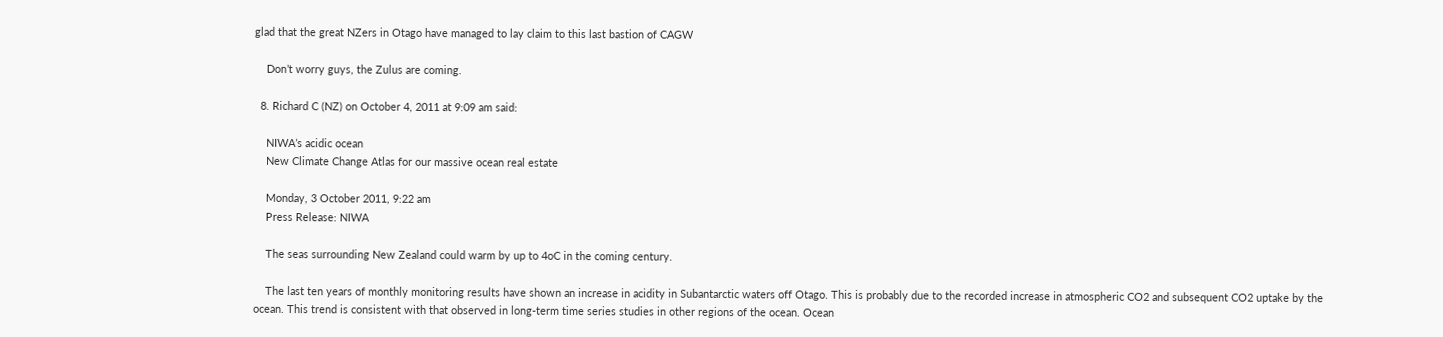glad that the great NZers in Otago have managed to lay claim to this last bastion of CAGW

    Don’t worry guys, the Zulus are coming.

  8. Richard C (NZ) on October 4, 2011 at 9:09 am said:

    NIWA’s acidic ocean
    New Climate Change Atlas for our massive ocean real estate

    Monday, 3 October 2011, 9:22 am
    Press Release: NIWA

    The seas surrounding New Zealand could warm by up to 4oC in the coming century.

    The last ten years of monthly monitoring results have shown an increase in acidity in Subantarctic waters off Otago. This is probably due to the recorded increase in atmospheric CO2 and subsequent CO2 uptake by the ocean. This trend is consistent with that observed in long-term time series studies in other regions of the ocean. Ocean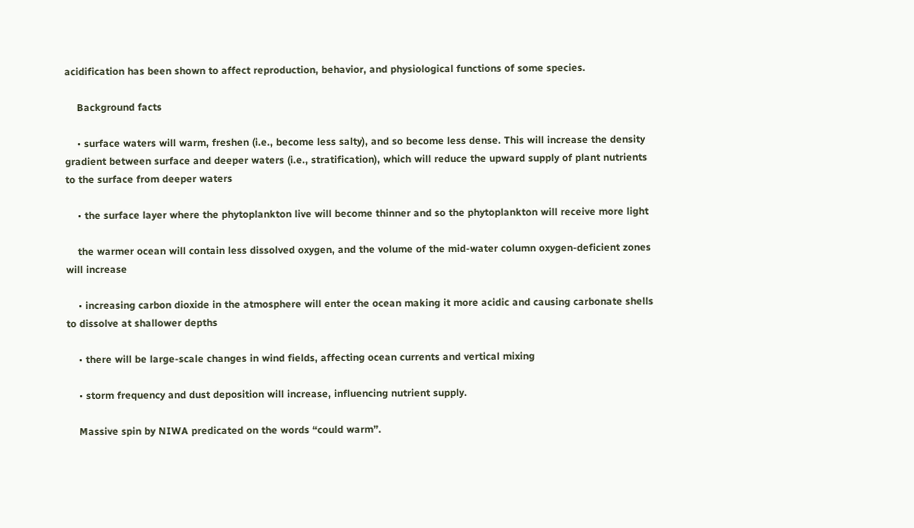acidification has been shown to affect reproduction, behavior, and physiological functions of some species.

    Background facts

    • surface waters will warm, freshen (i.e., become less salty), and so become less dense. This will increase the density gradient between surface and deeper waters (i.e., stratification), which will reduce the upward supply of plant nutrients to the surface from deeper waters

    • the surface layer where the phytoplankton live will become thinner and so the phytoplankton will receive more light

    the warmer ocean will contain less dissolved oxygen, and the volume of the mid-water column oxygen-deficient zones will increase

    • increasing carbon dioxide in the atmosphere will enter the ocean making it more acidic and causing carbonate shells to dissolve at shallower depths

    • there will be large-scale changes in wind fields, affecting ocean currents and vertical mixing

    • storm frequency and dust deposition will increase, influencing nutrient supply.

    Massive spin by NIWA predicated on the words “could warm”.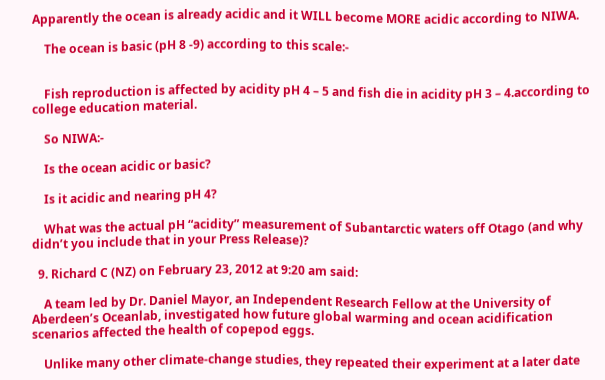Apparently the ocean is already acidic and it WILL become MORE acidic according to NIWA.

    The ocean is basic (pH 8 -9) according to this scale:-


    Fish reproduction is affected by acidity pH 4 – 5 and fish die in acidity pH 3 – 4.according to college education material.

    So NIWA:-

    Is the ocean acidic or basic?

    Is it acidic and nearing pH 4?

    What was the actual pH “acidity” measurement of Subantarctic waters off Otago (and why didn’t you include that in your Press Release)?

  9. Richard C (NZ) on February 23, 2012 at 9:20 am said:

    A team led by Dr. Daniel Mayor, an Independent Research Fellow at the University of Aberdeen’s Oceanlab, investigated how future global warming and ocean acidification scenarios affected the health of copepod eggs.

    Unlike many other climate-change studies, they repeated their experiment at a later date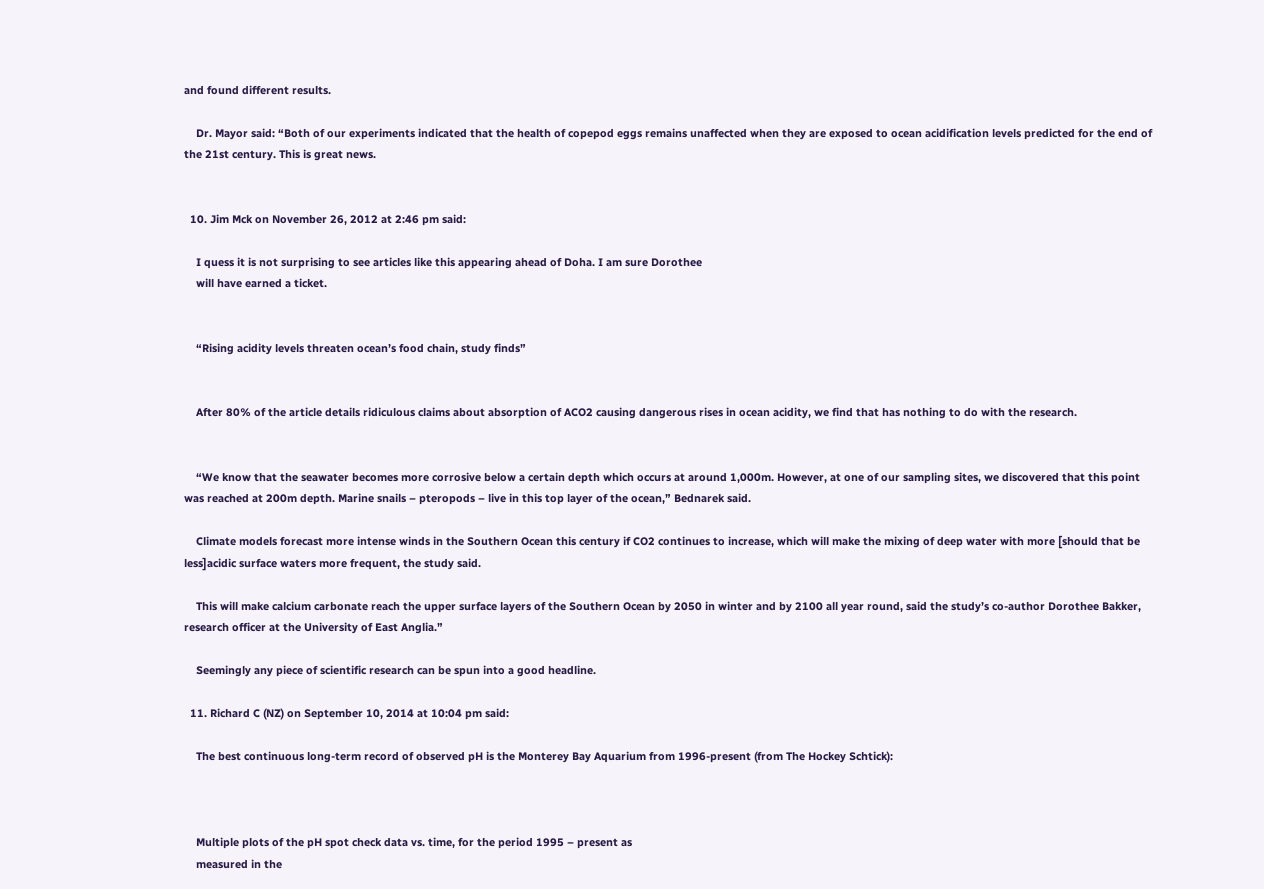and found different results.

    Dr. Mayor said: “Both of our experiments indicated that the health of copepod eggs remains unaffected when they are exposed to ocean acidification levels predicted for the end of the 21st century. This is great news.


  10. Jim Mck on November 26, 2012 at 2:46 pm said:

    I quess it is not surprising to see articles like this appearing ahead of Doha. I am sure Dorothee
    will have earned a ticket.


    “Rising acidity levels threaten ocean’s food chain, study finds”


    After 80% of the article details ridiculous claims about absorption of ACO2 causing dangerous rises in ocean acidity, we find that has nothing to do with the research.


    “We know that the seawater becomes more corrosive below a certain depth which occurs at around 1,000m. However, at one of our sampling sites, we discovered that this point was reached at 200m depth. Marine snails – pteropods – live in this top layer of the ocean,” Bednarek said.

    Climate models forecast more intense winds in the Southern Ocean this century if CO2 continues to increase, which will make the mixing of deep water with more [should that be less]acidic surface waters more frequent, the study said.

    This will make calcium carbonate reach the upper surface layers of the Southern Ocean by 2050 in winter and by 2100 all year round, said the study’s co-author Dorothee Bakker, research officer at the University of East Anglia.”

    Seemingly any piece of scientific research can be spun into a good headline.

  11. Richard C (NZ) on September 10, 2014 at 10:04 pm said:

    The best continuous long-term record of observed pH is the Monterey Bay Aquarium from 1996-present (from The Hockey Schtick):



    Multiple plots of the pH spot check data vs. time, for the period 1995 – present as
    measured in the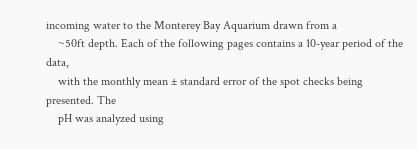incoming water to the Monterey Bay Aquarium drawn from a
    ~50ft depth. Each of the following pages contains a 10-year period of the data,
    with the monthly mean ± standard error of the spot checks being presented. The
    pH was analyzed using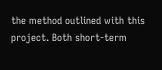the method outlined with this project. Both short-term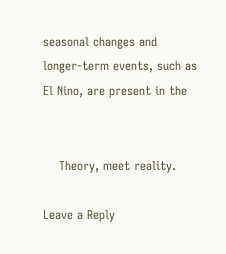seasonal changes and longer-term events, such as El Nino, are present in the


    Theory, meet reality.

Leave a Reply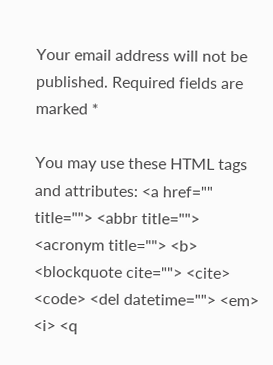Your email address will not be published. Required fields are marked *

You may use these HTML tags and attributes: <a href="" title=""> <abbr title=""> <acronym title=""> <b> <blockquote cite=""> <cite> <code> <del datetime=""> <em> <i> <q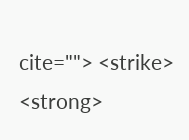cite=""> <strike> <strong>